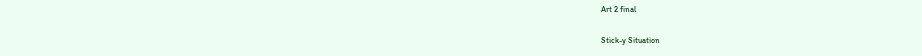Art 2 final

Stick-y Situation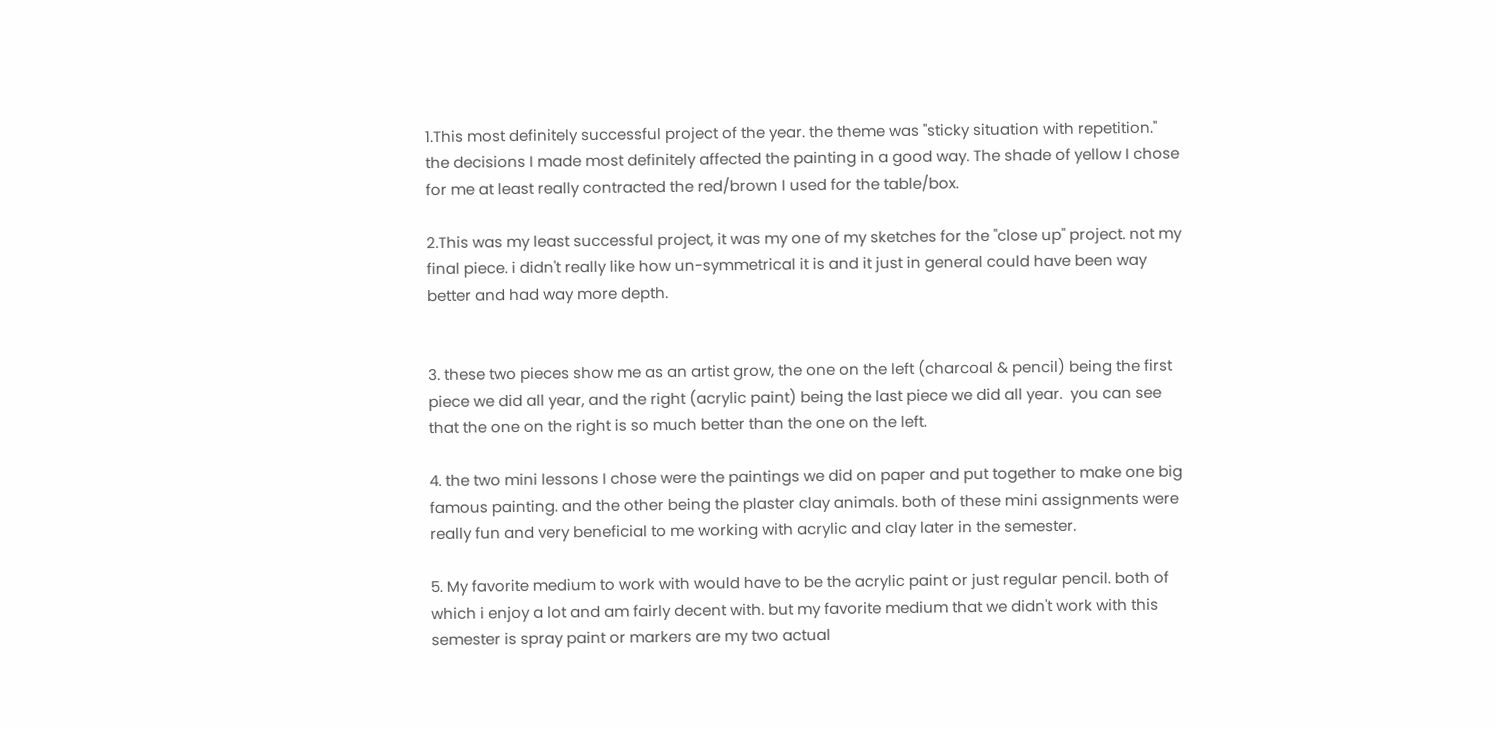1.This most definitely successful project of the year. the theme was "sticky situation with repetition." the decisions I made most definitely affected the painting in a good way. The shade of yellow I chose for me at least really contracted the red/brown I used for the table/box.

2.This was my least successful project, it was my one of my sketches for the "close up" project. not my final piece. i didn't really like how un-symmetrical it is and it just in general could have been way better and had way more depth.


3. these two pieces show me as an artist grow, the one on the left (charcoal & pencil) being the first piece we did all year, and the right (acrylic paint) being the last piece we did all year.  you can see that the one on the right is so much better than the one on the left.

4. the two mini lessons I chose were the paintings we did on paper and put together to make one big famous painting. and the other being the plaster clay animals. both of these mini assignments were really fun and very beneficial to me working with acrylic and clay later in the semester.

5. My favorite medium to work with would have to be the acrylic paint or just regular pencil. both of which i enjoy a lot and am fairly decent with. but my favorite medium that we didn't work with this semester is spray paint or markers are my two actual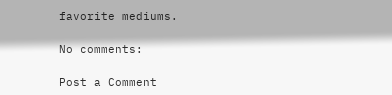favorite mediums.

No comments:

Post a Comment